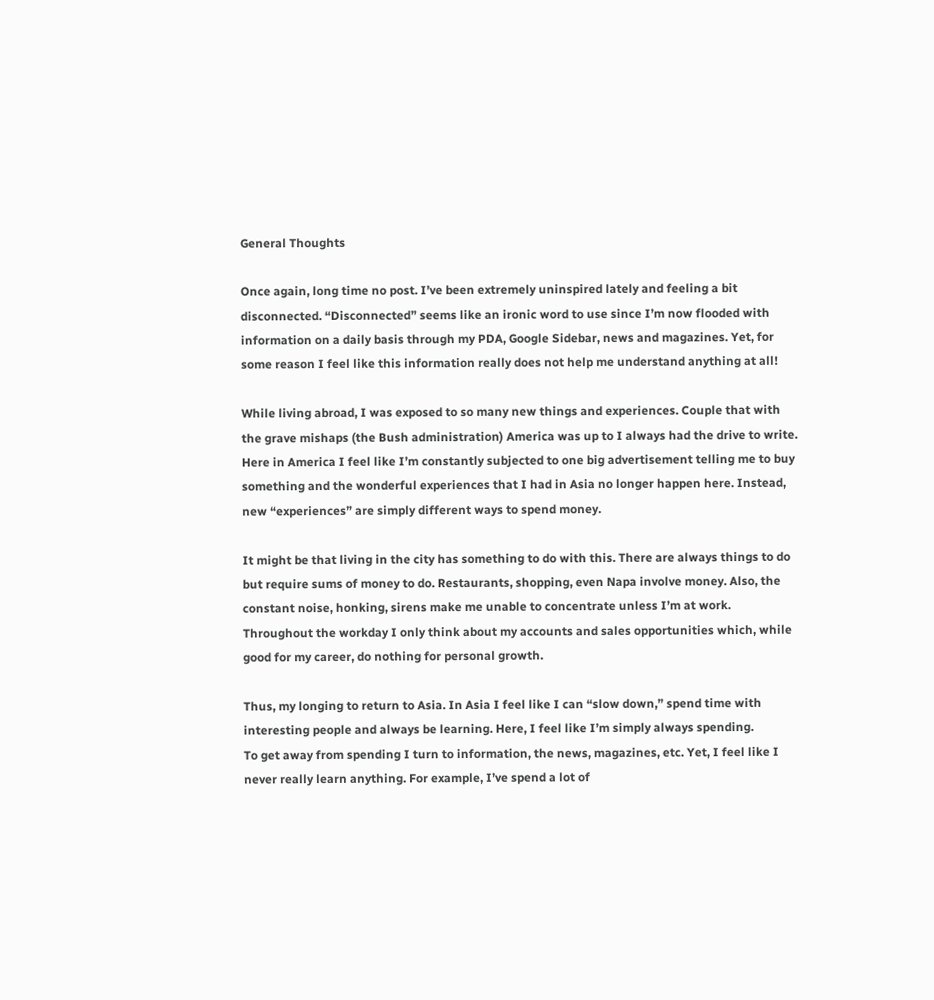General Thoughts

Once again, long time no post. I’ve been extremely uninspired lately and feeling a bit disconnected. “Disconnected” seems like an ironic word to use since I’m now flooded with information on a daily basis through my PDA, Google Sidebar, news and magazines. Yet, for some reason I feel like this information really does not help me understand anything at all!

While living abroad, I was exposed to so many new things and experiences. Couple that with the grave mishaps (the Bush administration) America was up to I always had the drive to write. Here in America I feel like I’m constantly subjected to one big advertisement telling me to buy something and the wonderful experiences that I had in Asia no longer happen here. Instead, new “experiences” are simply different ways to spend money.

It might be that living in the city has something to do with this. There are always things to do but require sums of money to do. Restaurants, shopping, even Napa involve money. Also, the constant noise, honking, sirens make me unable to concentrate unless I’m at work. Throughout the workday I only think about my accounts and sales opportunities which, while good for my career, do nothing for personal growth.

Thus, my longing to return to Asia. In Asia I feel like I can “slow down,” spend time with interesting people and always be learning. Here, I feel like I’m simply always spending.
To get away from spending I turn to information, the news, magazines, etc. Yet, I feel like I never really learn anything. For example, I’ve spend a lot of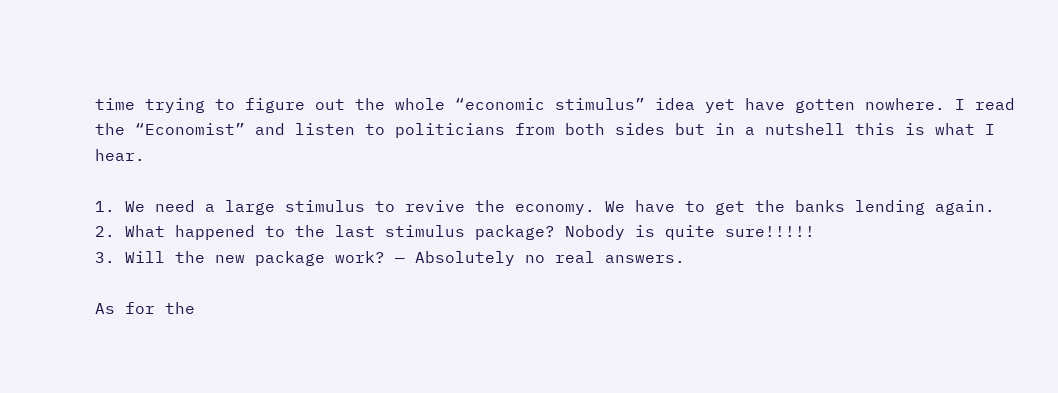time trying to figure out the whole “economic stimulus” idea yet have gotten nowhere. I read the “Economist” and listen to politicians from both sides but in a nutshell this is what I hear.

1. We need a large stimulus to revive the economy. We have to get the banks lending again.
2. What happened to the last stimulus package? Nobody is quite sure!!!!!
3. Will the new package work? — Absolutely no real answers.

As for the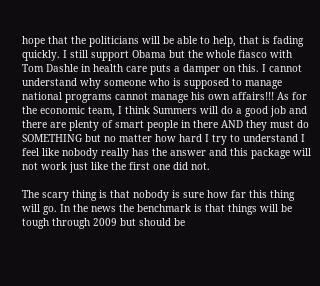hope that the politicians will be able to help, that is fading quickly. I still support Obama but the whole fiasco with Tom Dashle in health care puts a damper on this. I cannot understand why someone who is supposed to manage national programs cannot manage his own affairs!!! As for the economic team, I think Summers will do a good job and there are plenty of smart people in there AND they must do SOMETHING but no matter how hard I try to understand I feel like nobody really has the answer and this package will not work just like the first one did not.

The scary thing is that nobody is sure how far this thing will go. In the news the benchmark is that things will be tough through 2009 but should be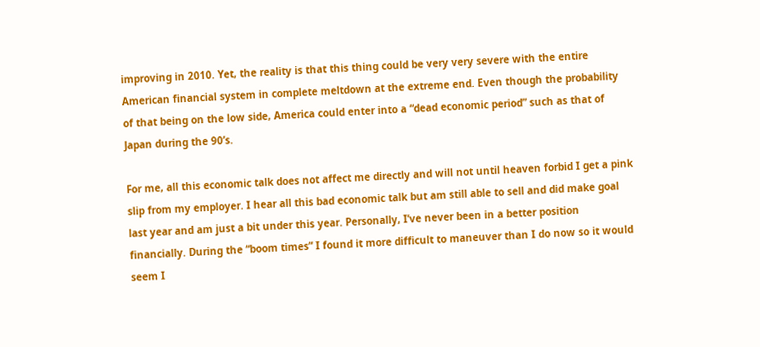improving in 2010. Yet, the reality is that this thing could be very very severe with the entire American financial system in complete meltdown at the extreme end. Even though the probability of that being on the low side, America could enter into a “dead economic period” such as that of Japan during the 90’s.

For me, all this economic talk does not affect me directly and will not until heaven forbid I get a pink slip from my employer. I hear all this bad economic talk but am still able to sell and did make goal last year and am just a bit under this year. Personally, I’ve never been in a better position financially. During the “boom times” I found it more difficult to maneuver than I do now so it would seem I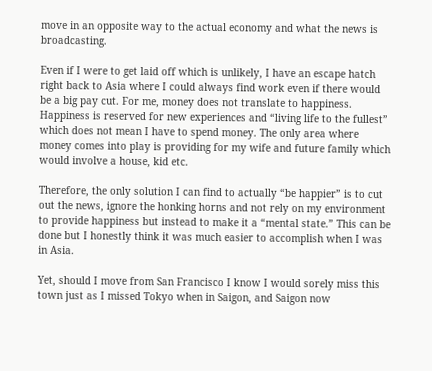move in an opposite way to the actual economy and what the news is broadcasting.

Even if I were to get laid off which is unlikely, I have an escape hatch right back to Asia where I could always find work even if there would be a big pay cut. For me, money does not translate to happiness. Happiness is reserved for new experiences and “living life to the fullest” which does not mean I have to spend money. The only area where money comes into play is providing for my wife and future family which would involve a house, kid etc.

Therefore, the only solution I can find to actually “be happier” is to cut out the news, ignore the honking horns and not rely on my environment to provide happiness but instead to make it a “mental state.” This can be done but I honestly think it was much easier to accomplish when I was in Asia.

Yet, should I move from San Francisco I know I would sorely miss this town just as I missed Tokyo when in Saigon, and Saigon now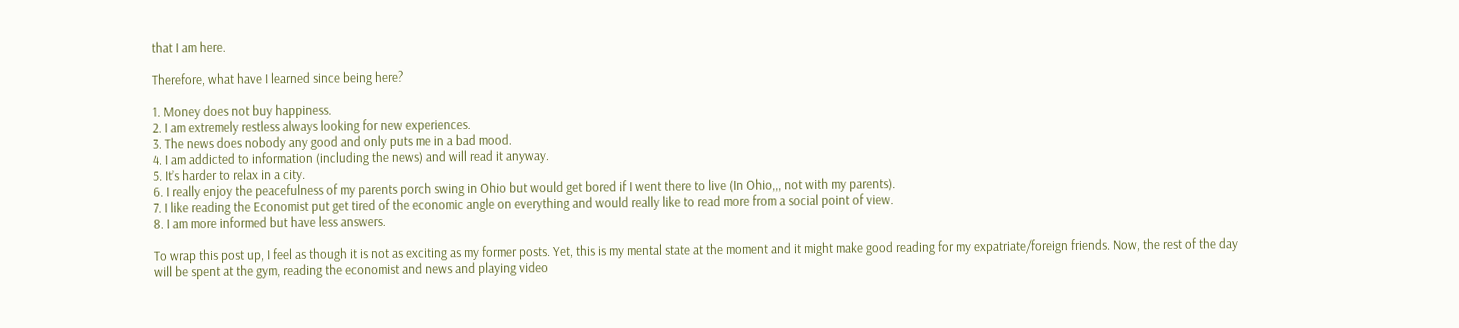that I am here.

Therefore, what have I learned since being here?

1. Money does not buy happiness.
2. I am extremely restless always looking for new experiences.
3. The news does nobody any good and only puts me in a bad mood.
4. I am addicted to information (including the news) and will read it anyway.
5. It’s harder to relax in a city.
6. I really enjoy the peacefulness of my parents porch swing in Ohio but would get bored if I went there to live (In Ohio,,, not with my parents).
7. I like reading the Economist put get tired of the economic angle on everything and would really like to read more from a social point of view.
8. I am more informed but have less answers.

To wrap this post up, I feel as though it is not as exciting as my former posts. Yet, this is my mental state at the moment and it might make good reading for my expatriate/foreign friends. Now, the rest of the day will be spent at the gym, reading the economist and news and playing video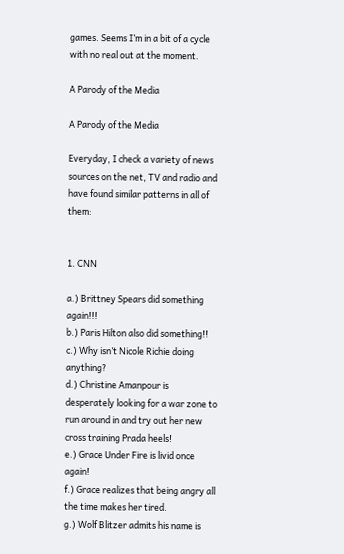games. Seems I’m in a bit of a cycle with no real out at the moment.

A Parody of the Media

A Parody of the Media

Everyday, I check a variety of news sources on the net, TV and radio and have found similar patterns in all of them:


1. CNN

a.) Brittney Spears did something again!!!
b.) Paris Hilton also did something!!
c.) Why isn’t Nicole Richie doing anything?
d.) Christine Amanpour is desperately looking for a war zone to run around in and try out her new cross training Prada heels!
e.) Grace Under Fire is livid once again!
f.) Grace realizes that being angry all the time makes her tired.
g.) Wolf Blitzer admits his name is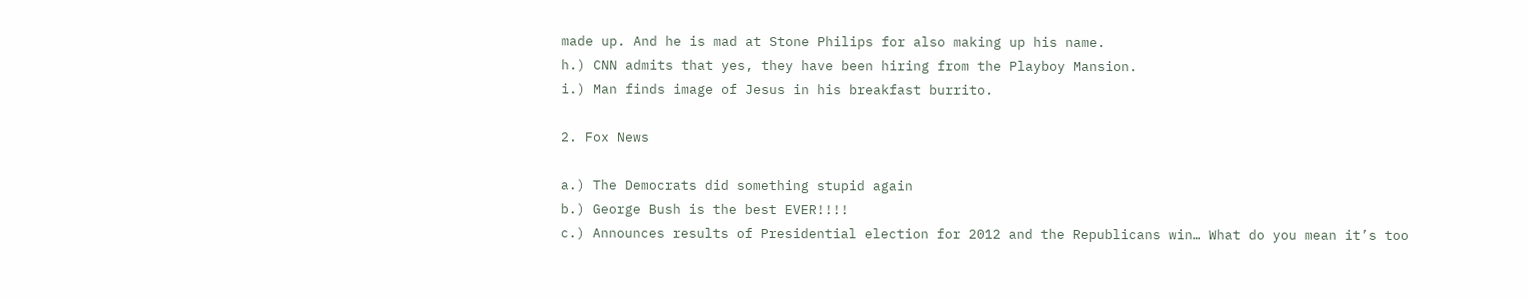made up. And he is mad at Stone Philips for also making up his name.
h.) CNN admits that yes, they have been hiring from the Playboy Mansion.
i.) Man finds image of Jesus in his breakfast burrito.

2. Fox News

a.) The Democrats did something stupid again
b.) George Bush is the best EVER!!!!
c.) Announces results of Presidential election for 2012 and the Republicans win… What do you mean it’s too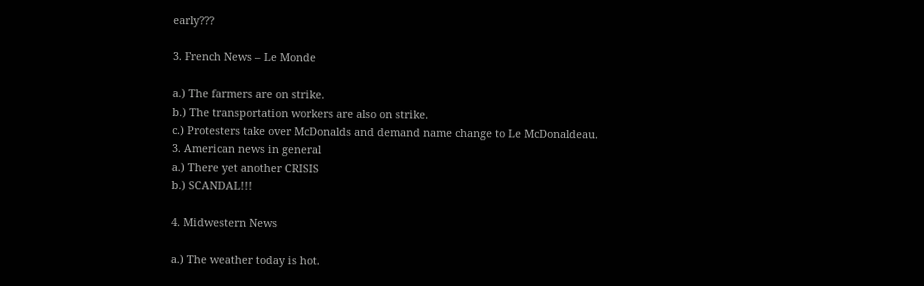early???

3. French News – Le Monde

a.) The farmers are on strike.
b.) The transportation workers are also on strike.
c.) Protesters take over McDonalds and demand name change to Le McDonaldeau.
3. American news in general
a.) There yet another CRISIS
b.) SCANDAL!!!

4. Midwestern News

a.) The weather today is hot.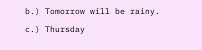b.) Tomorrow will be rainy.
c.) Thursday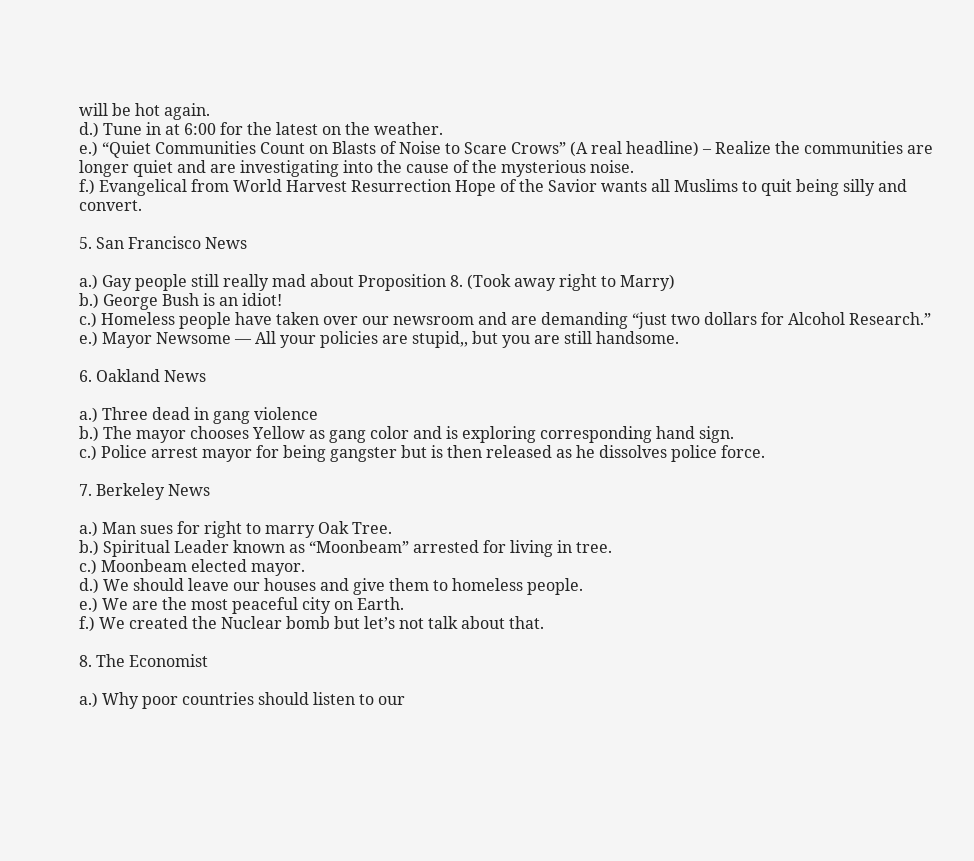will be hot again.
d.) Tune in at 6:00 for the latest on the weather.
e.) “Quiet Communities Count on Blasts of Noise to Scare Crows” (A real headline) – Realize the communities are longer quiet and are investigating into the cause of the mysterious noise.
f.) Evangelical from World Harvest Resurrection Hope of the Savior wants all Muslims to quit being silly and convert.

5. San Francisco News

a.) Gay people still really mad about Proposition 8. (Took away right to Marry)
b.) George Bush is an idiot!
c.) Homeless people have taken over our newsroom and are demanding “just two dollars for Alcohol Research.”
e.) Mayor Newsome — All your policies are stupid,, but you are still handsome.

6. Oakland News

a.) Three dead in gang violence
b.) The mayor chooses Yellow as gang color and is exploring corresponding hand sign.
c.) Police arrest mayor for being gangster but is then released as he dissolves police force.

7. Berkeley News

a.) Man sues for right to marry Oak Tree.
b.) Spiritual Leader known as “Moonbeam” arrested for living in tree.
c.) Moonbeam elected mayor.
d.) We should leave our houses and give them to homeless people.
e.) We are the most peaceful city on Earth.
f.) We created the Nuclear bomb but let’s not talk about that.

8. The Economist

a.) Why poor countries should listen to our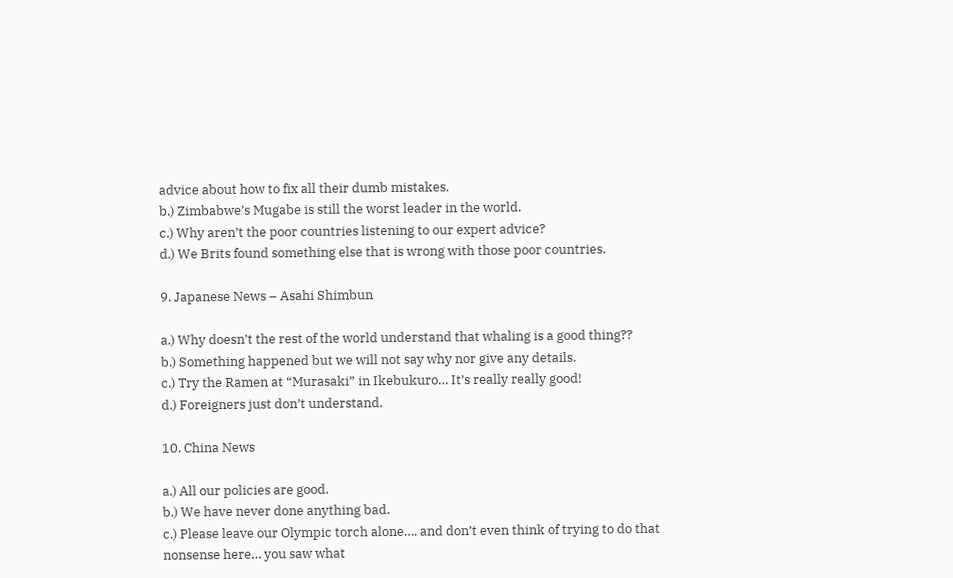advice about how to fix all their dumb mistakes.
b.) Zimbabwe’s Mugabe is still the worst leader in the world.
c.) Why aren’t the poor countries listening to our expert advice?
d.) We Brits found something else that is wrong with those poor countries.

9. Japanese News – Asahi Shimbun

a.) Why doesn’t the rest of the world understand that whaling is a good thing??
b.) Something happened but we will not say why nor give any details.
c.) Try the Ramen at “Murasaki” in Ikebukuro… It’s really really good!
d.) Foreigners just don’t understand.

10. China News

a.) All our policies are good.
b.) We have never done anything bad.
c.) Please leave our Olympic torch alone…. and don’t even think of trying to do that nonsense here… you saw what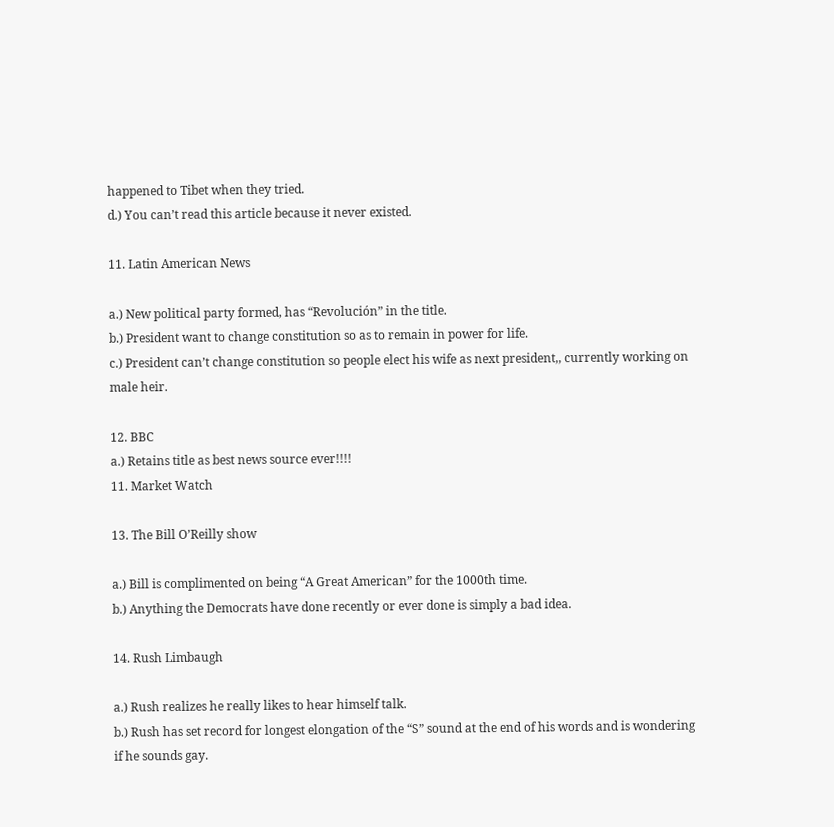happened to Tibet when they tried.
d.) You can’t read this article because it never existed.

11. Latin American News

a.) New political party formed, has “Revolución” in the title.
b.) President want to change constitution so as to remain in power for life.
c.) President can’t change constitution so people elect his wife as next president,, currently working on male heir.

12. BBC
a.) Retains title as best news source ever!!!!
11. Market Watch

13. The Bill O’Reilly show

a.) Bill is complimented on being “A Great American” for the 1000th time.
b.) Anything the Democrats have done recently or ever done is simply a bad idea.

14. Rush Limbaugh

a.) Rush realizes he really likes to hear himself talk.
b.) Rush has set record for longest elongation of the “S” sound at the end of his words and is wondering if he sounds gay.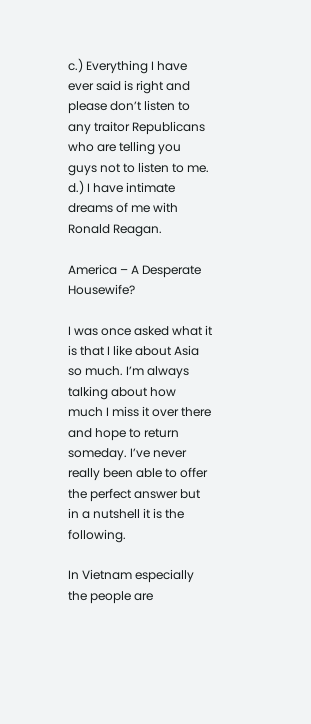c.) Everything I have ever said is right and please don’t listen to any traitor Republicans who are telling you guys not to listen to me.
d.) I have intimate dreams of me with Ronald Reagan.

America – A Desperate Housewife?

I was once asked what it is that I like about Asia so much. I’m always talking about how much I miss it over there and hope to return someday. I’ve never really been able to offer the perfect answer but in a nutshell it is the following.

In Vietnam especially the people are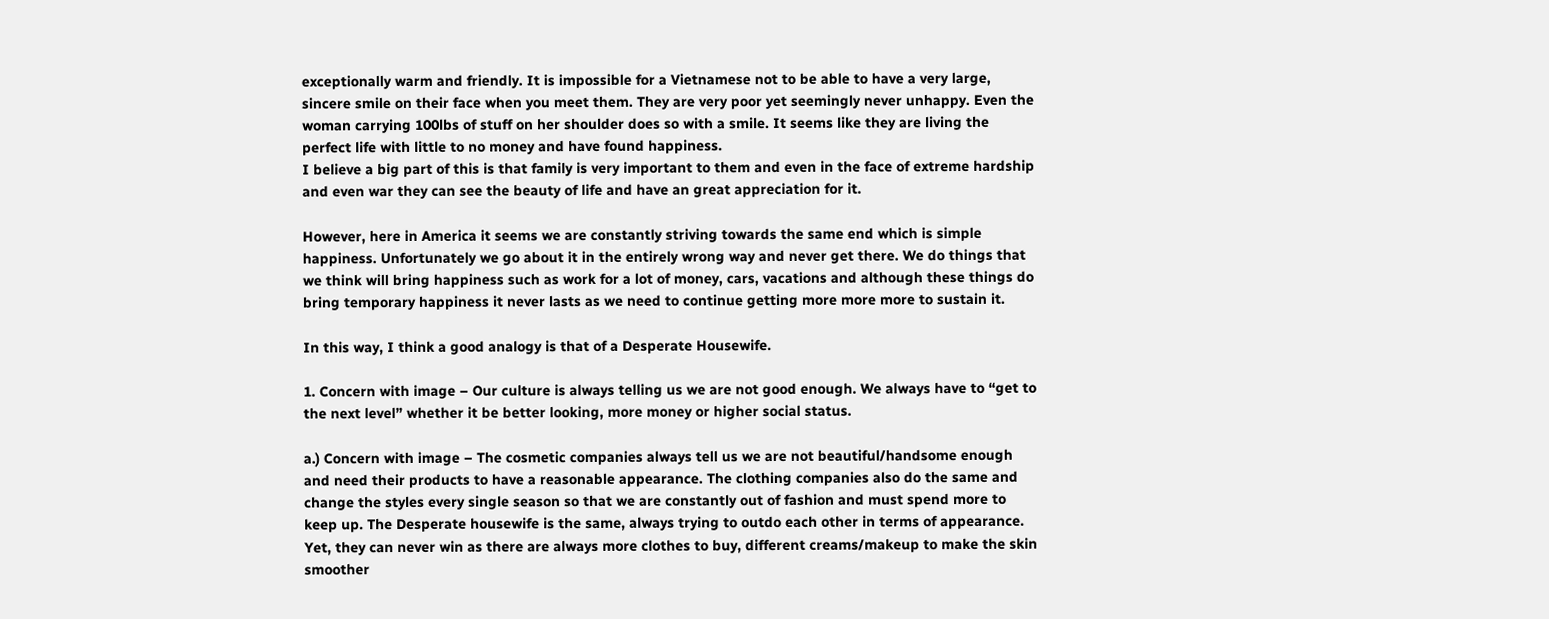exceptionally warm and friendly. It is impossible for a Vietnamese not to be able to have a very large, sincere smile on their face when you meet them. They are very poor yet seemingly never unhappy. Even the woman carrying 100lbs of stuff on her shoulder does so with a smile. It seems like they are living the perfect life with little to no money and have found happiness.
I believe a big part of this is that family is very important to them and even in the face of extreme hardship and even war they can see the beauty of life and have an great appreciation for it.

However, here in America it seems we are constantly striving towards the same end which is simple happiness. Unfortunately we go about it in the entirely wrong way and never get there. We do things that we think will bring happiness such as work for a lot of money, cars, vacations and although these things do bring temporary happiness it never lasts as we need to continue getting more more more to sustain it.

In this way, I think a good analogy is that of a Desperate Housewife.

1. Concern with image – Our culture is always telling us we are not good enough. We always have to “get to the next level” whether it be better looking, more money or higher social status.

a.) Concern with image – The cosmetic companies always tell us we are not beautiful/handsome enough and need their products to have a reasonable appearance. The clothing companies also do the same and change the styles every single season so that we are constantly out of fashion and must spend more to keep up. The Desperate housewife is the same, always trying to outdo each other in terms of appearance. Yet, they can never win as there are always more clothes to buy, different creams/makeup to make the skin smoother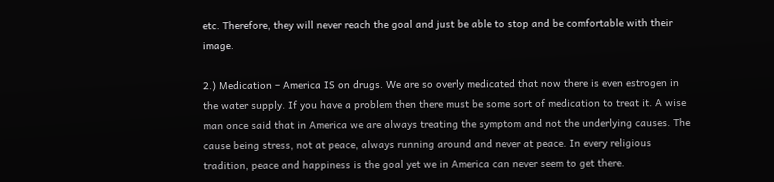etc. Therefore, they will never reach the goal and just be able to stop and be comfortable with their image.

2.) Medication – America IS on drugs. We are so overly medicated that now there is even estrogen in the water supply. If you have a problem then there must be some sort of medication to treat it. A wise man once said that in America we are always treating the symptom and not the underlying causes. The cause being stress, not at peace, always running around and never at peace. In every religious tradition, peace and happiness is the goal yet we in America can never seem to get there.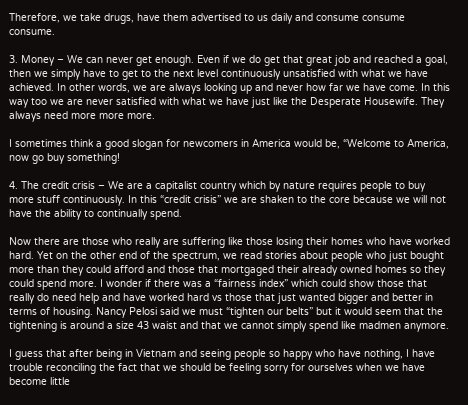Therefore, we take drugs, have them advertised to us daily and consume consume consume.

3. Money – We can never get enough. Even if we do get that great job and reached a goal, then we simply have to get to the next level continuously unsatisfied with what we have achieved. In other words, we are always looking up and never how far we have come. In this way too we are never satisfied with what we have just like the Desperate Housewife. They always need more more more.

I sometimes think a good slogan for newcomers in America would be, “Welcome to America, now go buy something!

4. The credit crisis – We are a capitalist country which by nature requires people to buy more stuff continuously. In this “credit crisis” we are shaken to the core because we will not have the ability to continually spend.

Now there are those who really are suffering like those losing their homes who have worked hard. Yet on the other end of the spectrum, we read stories about people who just bought more than they could afford and those that mortgaged their already owned homes so they could spend more. I wonder if there was a “fairness index” which could show those that really do need help and have worked hard vs those that just wanted bigger and better in terms of housing. Nancy Pelosi said we must “tighten our belts” but it would seem that the tightening is around a size 43 waist and that we cannot simply spend like madmen anymore.

I guess that after being in Vietnam and seeing people so happy who have nothing, I have trouble reconciling the fact that we should be feeling sorry for ourselves when we have become little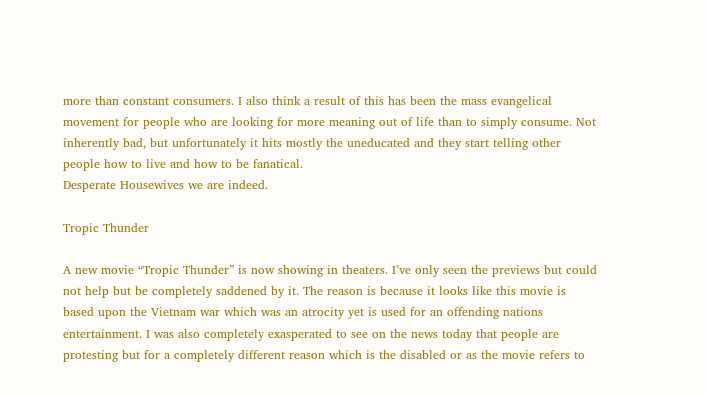more than constant consumers. I also think a result of this has been the mass evangelical movement for people who are looking for more meaning out of life than to simply consume. Not inherently bad, but unfortunately it hits mostly the uneducated and they start telling other people how to live and how to be fanatical.
Desperate Housewives we are indeed.

Tropic Thunder

A new movie “Tropic Thunder” is now showing in theaters. I’ve only seen the previews but could not help but be completely saddened by it. The reason is because it looks like this movie is based upon the Vietnam war which was an atrocity yet is used for an offending nations entertainment. I was also completely exasperated to see on the news today that people are protesting but for a completely different reason which is the disabled or as the movie refers to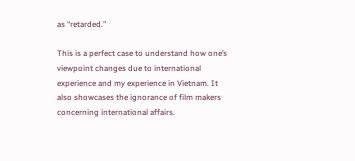as “retarded.”

This is a perfect case to understand how one’s viewpoint changes due to international experience and my experience in Vietnam. It also showcases the ignorance of film makers concerning international affairs.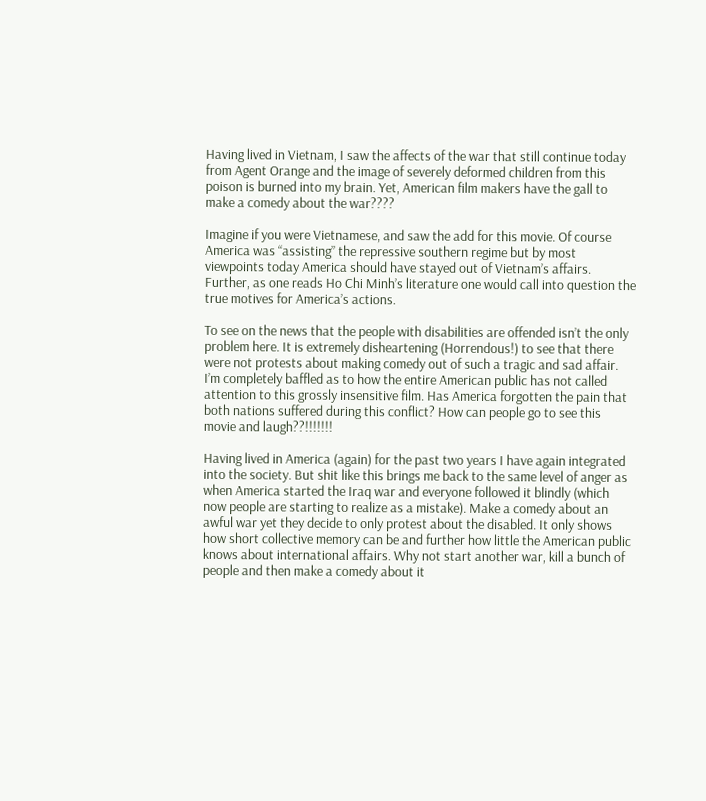Having lived in Vietnam, I saw the affects of the war that still continue today from Agent Orange and the image of severely deformed children from this poison is burned into my brain. Yet, American film makers have the gall to make a comedy about the war????

Imagine if you were Vietnamese, and saw the add for this movie. Of course America was “assisting” the repressive southern regime but by most viewpoints today America should have stayed out of Vietnam’s affairs. Further, as one reads Ho Chi Minh’s literature one would call into question the true motives for America’s actions.

To see on the news that the people with disabilities are offended isn’t the only problem here. It is extremely disheartening (Horrendous!) to see that there were not protests about making comedy out of such a tragic and sad affair. I’m completely baffled as to how the entire American public has not called attention to this grossly insensitive film. Has America forgotten the pain that both nations suffered during this conflict? How can people go to see this movie and laugh??!!!!!!!

Having lived in America (again) for the past two years I have again integrated into the society. But shit like this brings me back to the same level of anger as when America started the Iraq war and everyone followed it blindly (which now people are starting to realize as a mistake). Make a comedy about an awful war yet they decide to only protest about the disabled. It only shows how short collective memory can be and further how little the American public knows about international affairs. Why not start another war, kill a bunch of people and then make a comedy about it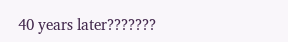40 years later???????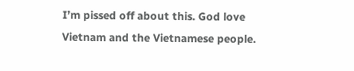I’m pissed off about this. God love Vietnam and the Vietnamese people.